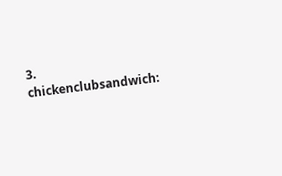3. chickenclubsandwich: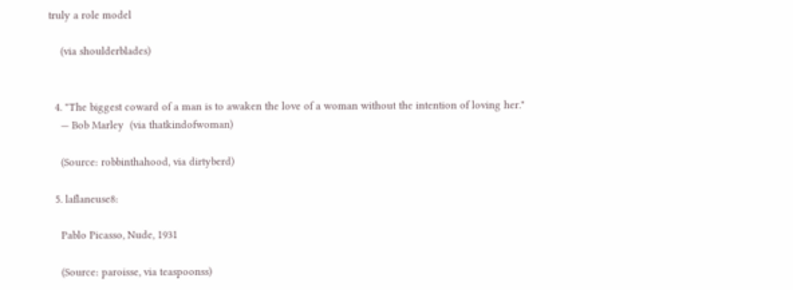truly a role model

    (via shoulderblades)


  4. "The biggest coward of a man is to awaken the love of a woman without the intention of loving her."
    — Bob Marley  (via thatkindofwoman)

    (Source: robbinthahood, via dirtyberd)

  5. laflaneuse8:

    Pablo Picasso, Nude, 1931

    (Source: paroisse, via teaspoonss)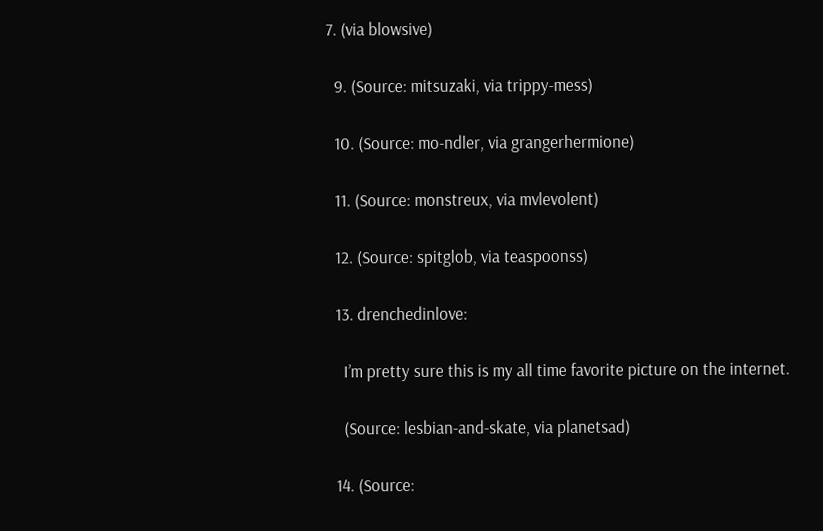7. (via blowsive)

  9. (Source: mitsuzaki, via trippy-mess)

  10. (Source: mo-ndler, via grangerhermione)

  11. (Source: monstreux, via mvlevolent)

  12. (Source: spitglob, via teaspoonss)

  13. drenchedinlove:

    I’m pretty sure this is my all time favorite picture on the internet.

    (Source: lesbian-and-skate, via planetsad)

  14. (Source: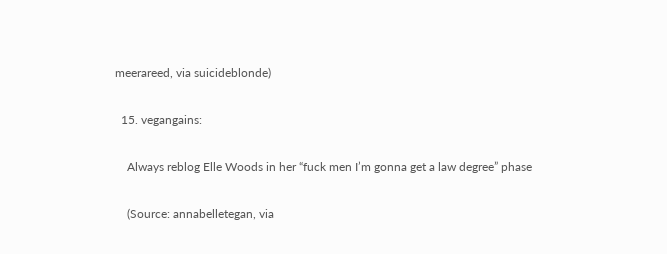meerareed, via suicideblonde)

  15. vegangains:

    Always reblog Elle Woods in her “fuck men I’m gonna get a law degree” phase

    (Source: annabelletegan, via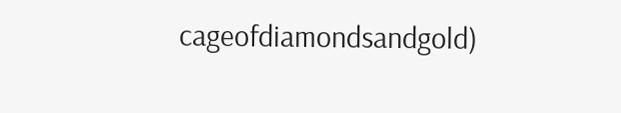cageofdiamondsandgold)